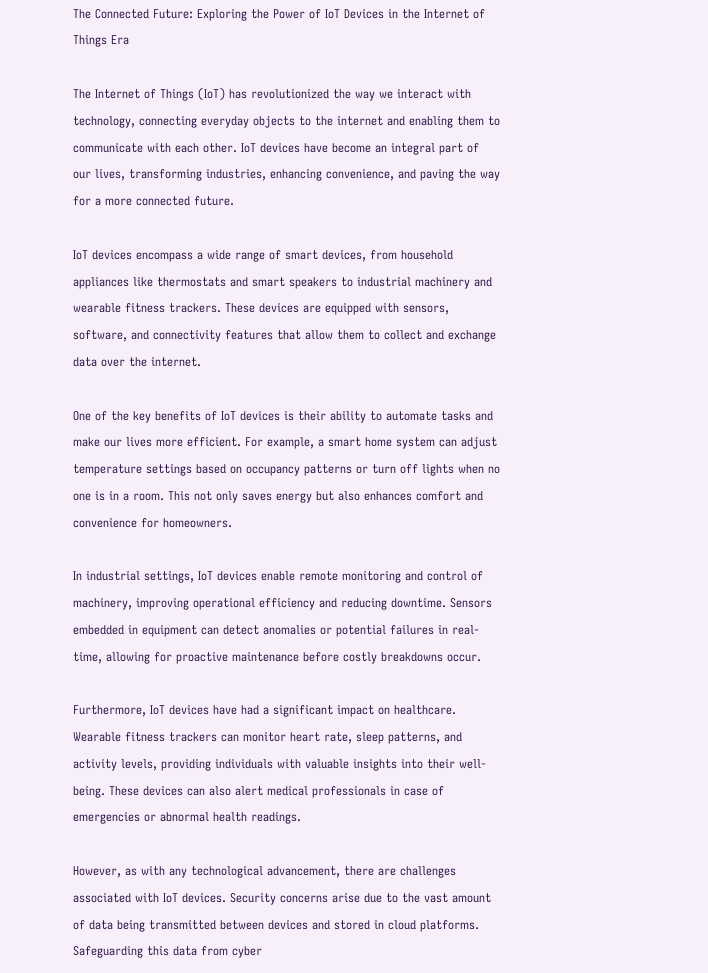The Connected Future: Exploring the Power of IoT Devices in the Internet of Things Era

The Internet of Things (IoT) has revolutionized the way we interact with technology, connecting everyday objects to the internet and enabling them to communicate with each other. IoT devices have become an integral part of our lives, transforming industries, enhancing convenience, and paving the way for a more connected future.

IoT devices encompass a wide range of smart devices, from household appliances like thermostats and smart speakers to industrial machinery and wearable fitness trackers. These devices are equipped with sensors, software, and connectivity features that allow them to collect and exchange data over the internet.

One of the key benefits of IoT devices is their ability to automate tasks and make our lives more efficient. For example, a smart home system can adjust temperature settings based on occupancy patterns or turn off lights when no one is in a room. This not only saves energy but also enhances comfort and convenience for homeowners.

In industrial settings, IoT devices enable remote monitoring and control of machinery, improving operational efficiency and reducing downtime. Sensors embedded in equipment can detect anomalies or potential failures in real-time, allowing for proactive maintenance before costly breakdowns occur.

Furthermore, IoT devices have had a significant impact on healthcare. Wearable fitness trackers can monitor heart rate, sleep patterns, and activity levels, providing individuals with valuable insights into their well-being. These devices can also alert medical professionals in case of emergencies or abnormal health readings.

However, as with any technological advancement, there are challenges associated with IoT devices. Security concerns arise due to the vast amount of data being transmitted between devices and stored in cloud platforms. Safeguarding this data from cyber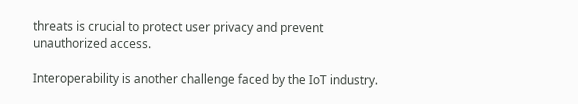threats is crucial to protect user privacy and prevent unauthorized access.

Interoperability is another challenge faced by the IoT industry.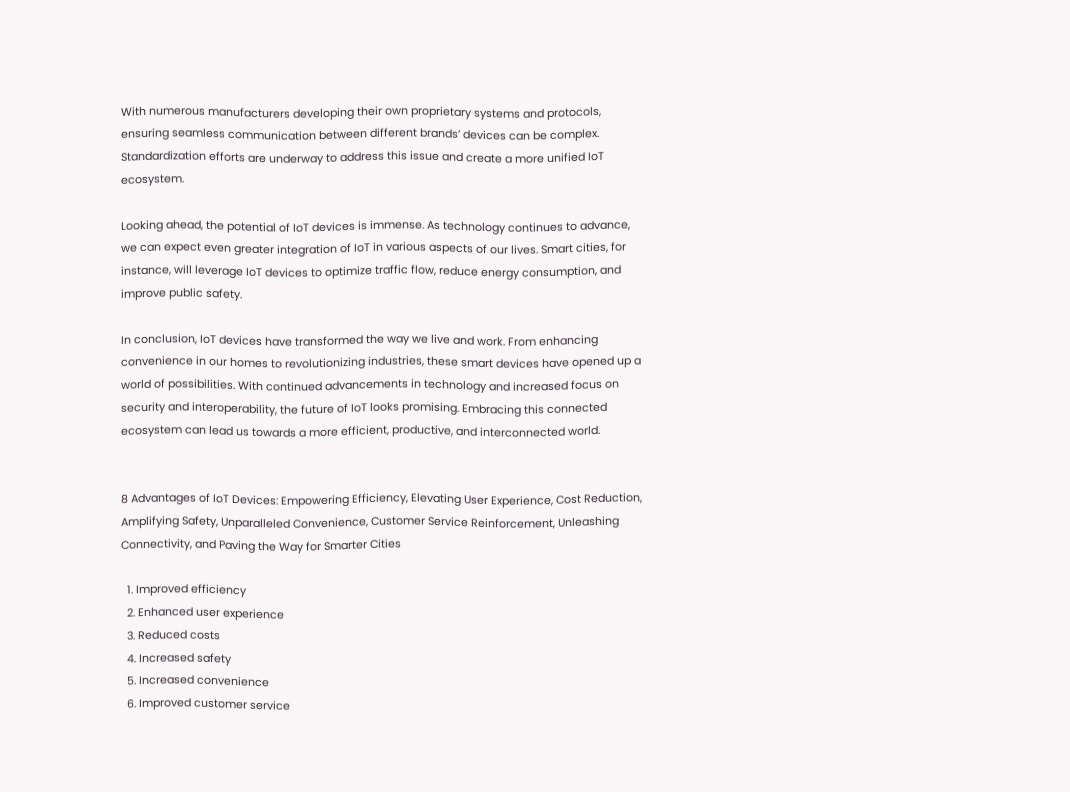With numerous manufacturers developing their own proprietary systems and protocols, ensuring seamless communication between different brands’ devices can be complex. Standardization efforts are underway to address this issue and create a more unified IoT ecosystem.

Looking ahead, the potential of IoT devices is immense. As technology continues to advance, we can expect even greater integration of IoT in various aspects of our lives. Smart cities, for instance, will leverage IoT devices to optimize traffic flow, reduce energy consumption, and improve public safety.

In conclusion, IoT devices have transformed the way we live and work. From enhancing convenience in our homes to revolutionizing industries, these smart devices have opened up a world of possibilities. With continued advancements in technology and increased focus on security and interoperability, the future of IoT looks promising. Embracing this connected ecosystem can lead us towards a more efficient, productive, and interconnected world.


8 Advantages of IoT Devices: Empowering Efficiency, Elevating User Experience, Cost Reduction, Amplifying Safety, Unparalleled Convenience, Customer Service Reinforcement, Unleashing Connectivity, and Paving the Way for Smarter Cities

  1. Improved efficiency
  2. Enhanced user experience
  3. Reduced costs
  4. Increased safety
  5. Increased convenience
  6. Improved customer service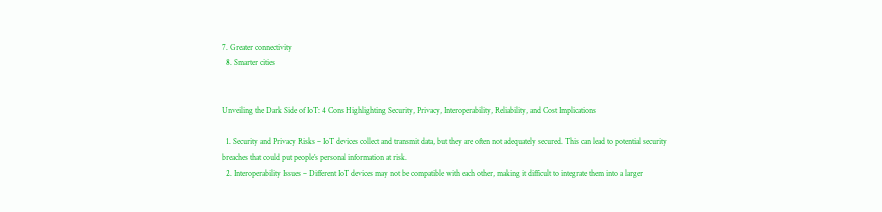7. Greater connectivity
  8. Smarter cities


Unveiling the Dark Side of IoT: 4 Cons Highlighting Security, Privacy, Interoperability, Reliability, and Cost Implications

  1. Security and Privacy Risks – IoT devices collect and transmit data, but they are often not adequately secured. This can lead to potential security breaches that could put people’s personal information at risk.
  2. Interoperability Issues – Different IoT devices may not be compatible with each other, making it difficult to integrate them into a larger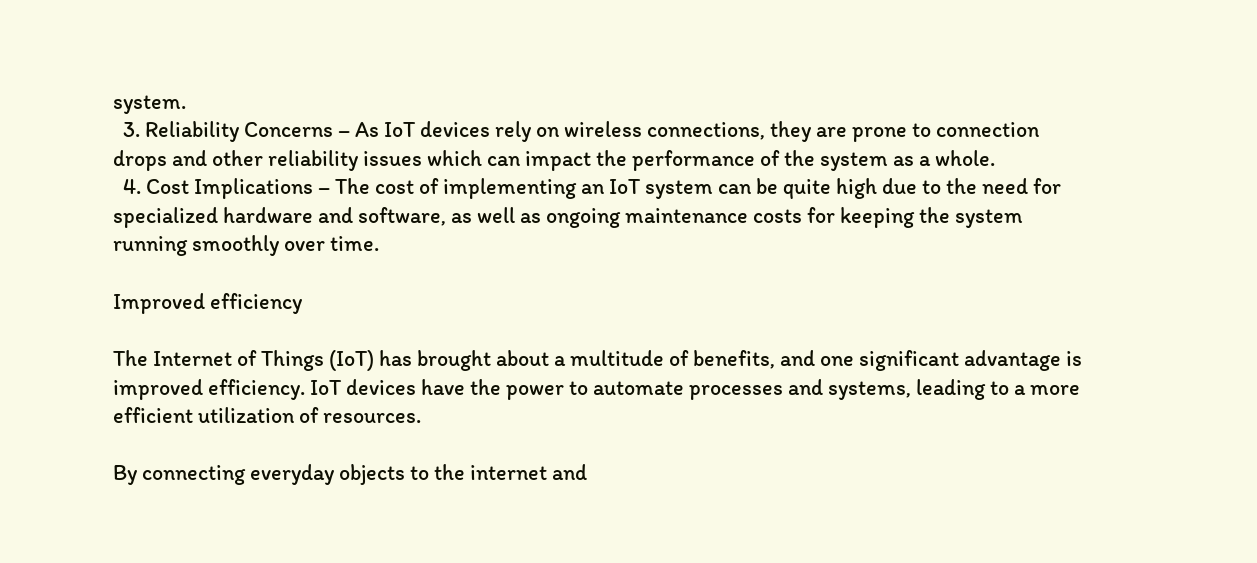system.
  3. Reliability Concerns – As IoT devices rely on wireless connections, they are prone to connection drops and other reliability issues which can impact the performance of the system as a whole.
  4. Cost Implications – The cost of implementing an IoT system can be quite high due to the need for specialized hardware and software, as well as ongoing maintenance costs for keeping the system running smoothly over time.

Improved efficiency

The Internet of Things (IoT) has brought about a multitude of benefits, and one significant advantage is improved efficiency. IoT devices have the power to automate processes and systems, leading to a more efficient utilization of resources.

By connecting everyday objects to the internet and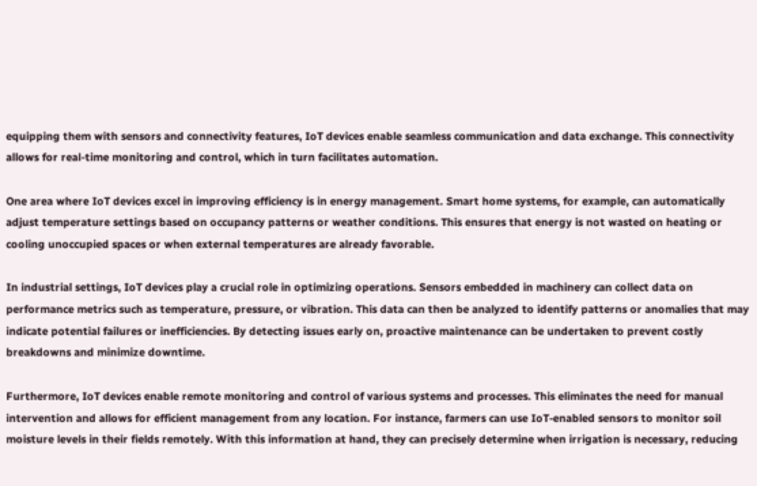equipping them with sensors and connectivity features, IoT devices enable seamless communication and data exchange. This connectivity allows for real-time monitoring and control, which in turn facilitates automation.

One area where IoT devices excel in improving efficiency is in energy management. Smart home systems, for example, can automatically adjust temperature settings based on occupancy patterns or weather conditions. This ensures that energy is not wasted on heating or cooling unoccupied spaces or when external temperatures are already favorable.

In industrial settings, IoT devices play a crucial role in optimizing operations. Sensors embedded in machinery can collect data on performance metrics such as temperature, pressure, or vibration. This data can then be analyzed to identify patterns or anomalies that may indicate potential failures or inefficiencies. By detecting issues early on, proactive maintenance can be undertaken to prevent costly breakdowns and minimize downtime.

Furthermore, IoT devices enable remote monitoring and control of various systems and processes. This eliminates the need for manual intervention and allows for efficient management from any location. For instance, farmers can use IoT-enabled sensors to monitor soil moisture levels in their fields remotely. With this information at hand, they can precisely determine when irrigation is necessary, reducing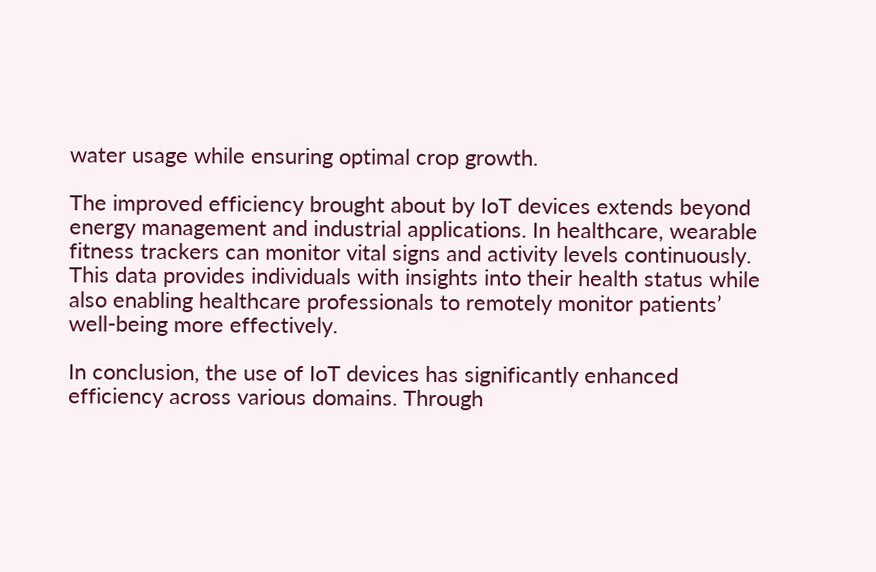water usage while ensuring optimal crop growth.

The improved efficiency brought about by IoT devices extends beyond energy management and industrial applications. In healthcare, wearable fitness trackers can monitor vital signs and activity levels continuously. This data provides individuals with insights into their health status while also enabling healthcare professionals to remotely monitor patients’ well-being more effectively.

In conclusion, the use of IoT devices has significantly enhanced efficiency across various domains. Through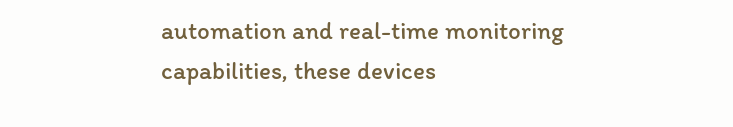automation and real-time monitoring capabilities, these devices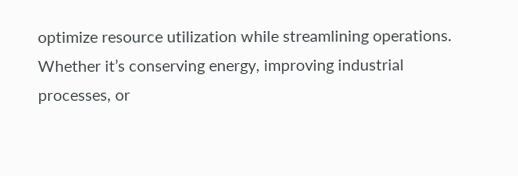optimize resource utilization while streamlining operations. Whether it’s conserving energy, improving industrial processes, or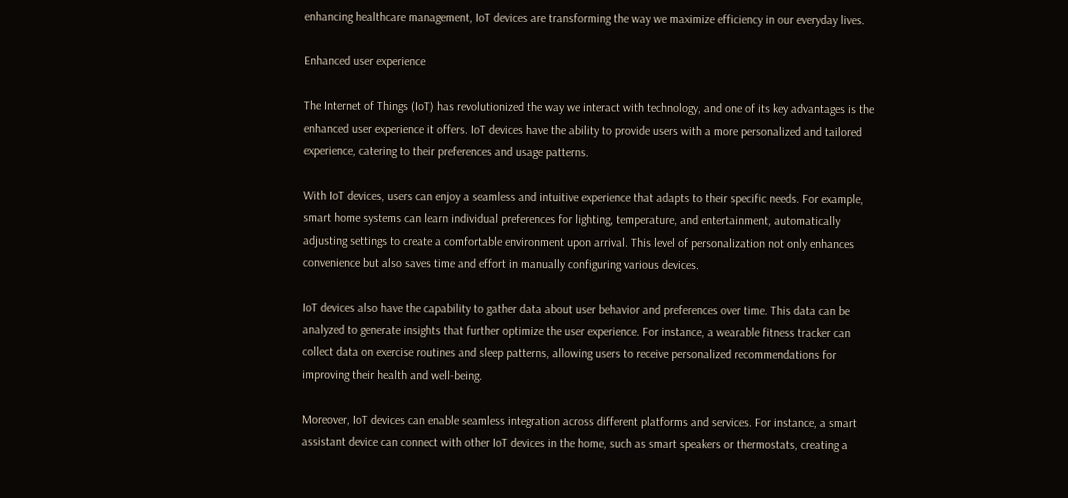enhancing healthcare management, IoT devices are transforming the way we maximize efficiency in our everyday lives.

Enhanced user experience

The Internet of Things (IoT) has revolutionized the way we interact with technology, and one of its key advantages is the enhanced user experience it offers. IoT devices have the ability to provide users with a more personalized and tailored experience, catering to their preferences and usage patterns.

With IoT devices, users can enjoy a seamless and intuitive experience that adapts to their specific needs. For example, smart home systems can learn individual preferences for lighting, temperature, and entertainment, automatically adjusting settings to create a comfortable environment upon arrival. This level of personalization not only enhances convenience but also saves time and effort in manually configuring various devices.

IoT devices also have the capability to gather data about user behavior and preferences over time. This data can be analyzed to generate insights that further optimize the user experience. For instance, a wearable fitness tracker can collect data on exercise routines and sleep patterns, allowing users to receive personalized recommendations for improving their health and well-being.

Moreover, IoT devices can enable seamless integration across different platforms and services. For instance, a smart assistant device can connect with other IoT devices in the home, such as smart speakers or thermostats, creating a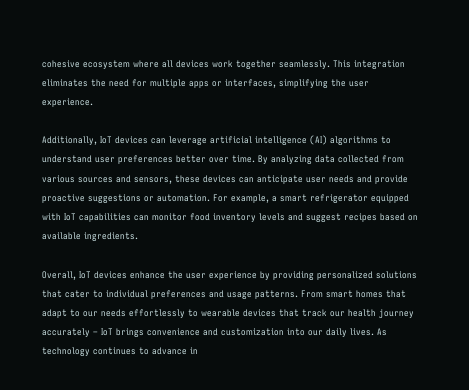cohesive ecosystem where all devices work together seamlessly. This integration eliminates the need for multiple apps or interfaces, simplifying the user experience.

Additionally, IoT devices can leverage artificial intelligence (AI) algorithms to understand user preferences better over time. By analyzing data collected from various sources and sensors, these devices can anticipate user needs and provide proactive suggestions or automation. For example, a smart refrigerator equipped with IoT capabilities can monitor food inventory levels and suggest recipes based on available ingredients.

Overall, IoT devices enhance the user experience by providing personalized solutions that cater to individual preferences and usage patterns. From smart homes that adapt to our needs effortlessly to wearable devices that track our health journey accurately – IoT brings convenience and customization into our daily lives. As technology continues to advance in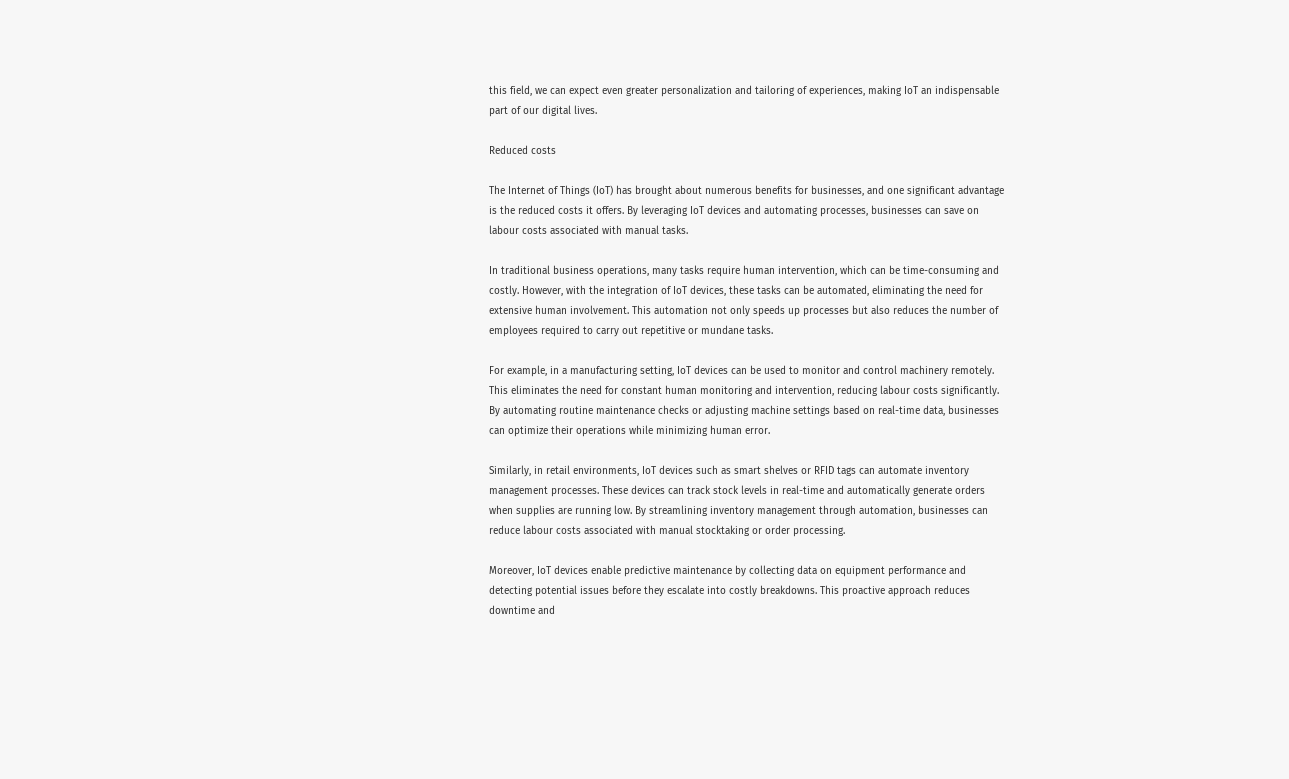this field, we can expect even greater personalization and tailoring of experiences, making IoT an indispensable part of our digital lives.

Reduced costs

The Internet of Things (IoT) has brought about numerous benefits for businesses, and one significant advantage is the reduced costs it offers. By leveraging IoT devices and automating processes, businesses can save on labour costs associated with manual tasks.

In traditional business operations, many tasks require human intervention, which can be time-consuming and costly. However, with the integration of IoT devices, these tasks can be automated, eliminating the need for extensive human involvement. This automation not only speeds up processes but also reduces the number of employees required to carry out repetitive or mundane tasks.

For example, in a manufacturing setting, IoT devices can be used to monitor and control machinery remotely. This eliminates the need for constant human monitoring and intervention, reducing labour costs significantly. By automating routine maintenance checks or adjusting machine settings based on real-time data, businesses can optimize their operations while minimizing human error.

Similarly, in retail environments, IoT devices such as smart shelves or RFID tags can automate inventory management processes. These devices can track stock levels in real-time and automatically generate orders when supplies are running low. By streamlining inventory management through automation, businesses can reduce labour costs associated with manual stocktaking or order processing.

Moreover, IoT devices enable predictive maintenance by collecting data on equipment performance and detecting potential issues before they escalate into costly breakdowns. This proactive approach reduces downtime and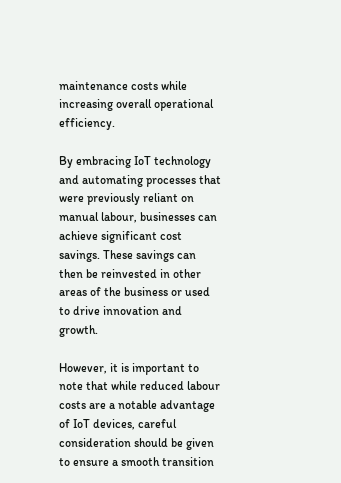maintenance costs while increasing overall operational efficiency.

By embracing IoT technology and automating processes that were previously reliant on manual labour, businesses can achieve significant cost savings. These savings can then be reinvested in other areas of the business or used to drive innovation and growth.

However, it is important to note that while reduced labour costs are a notable advantage of IoT devices, careful consideration should be given to ensure a smooth transition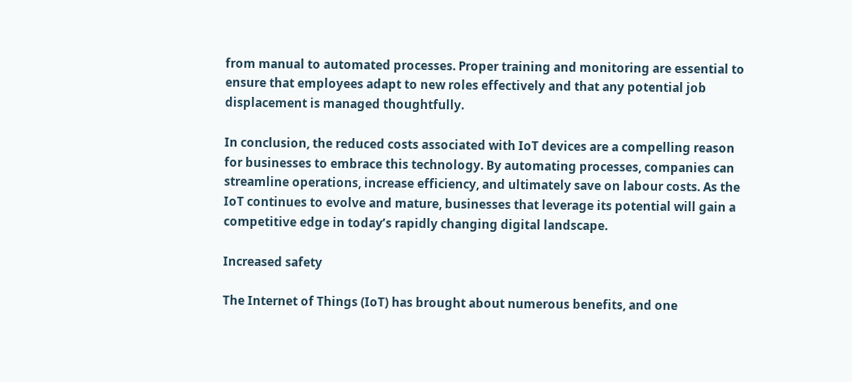from manual to automated processes. Proper training and monitoring are essential to ensure that employees adapt to new roles effectively and that any potential job displacement is managed thoughtfully.

In conclusion, the reduced costs associated with IoT devices are a compelling reason for businesses to embrace this technology. By automating processes, companies can streamline operations, increase efficiency, and ultimately save on labour costs. As the IoT continues to evolve and mature, businesses that leverage its potential will gain a competitive edge in today’s rapidly changing digital landscape.

Increased safety

The Internet of Things (IoT) has brought about numerous benefits, and one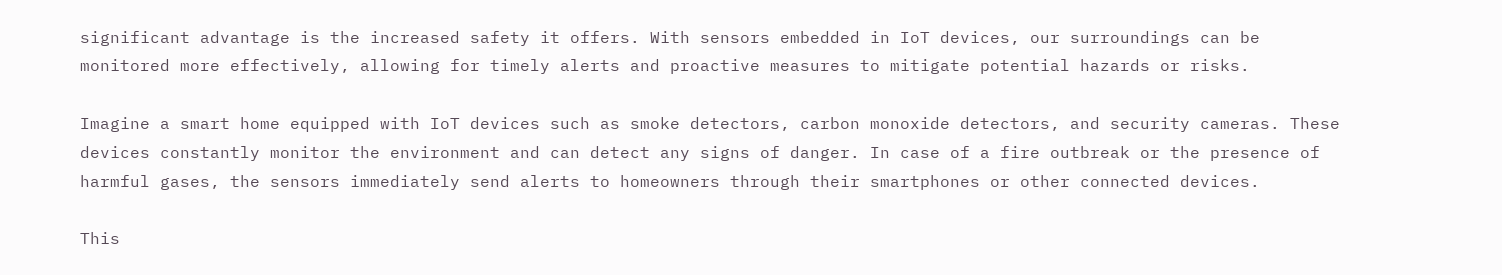significant advantage is the increased safety it offers. With sensors embedded in IoT devices, our surroundings can be monitored more effectively, allowing for timely alerts and proactive measures to mitigate potential hazards or risks.

Imagine a smart home equipped with IoT devices such as smoke detectors, carbon monoxide detectors, and security cameras. These devices constantly monitor the environment and can detect any signs of danger. In case of a fire outbreak or the presence of harmful gases, the sensors immediately send alerts to homeowners through their smartphones or other connected devices.

This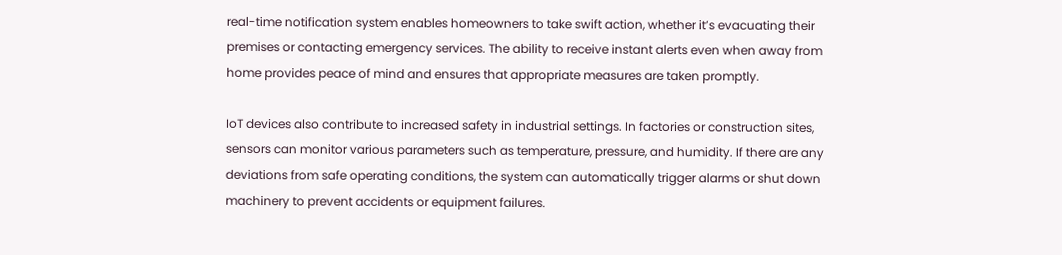real-time notification system enables homeowners to take swift action, whether it’s evacuating their premises or contacting emergency services. The ability to receive instant alerts even when away from home provides peace of mind and ensures that appropriate measures are taken promptly.

IoT devices also contribute to increased safety in industrial settings. In factories or construction sites, sensors can monitor various parameters such as temperature, pressure, and humidity. If there are any deviations from safe operating conditions, the system can automatically trigger alarms or shut down machinery to prevent accidents or equipment failures.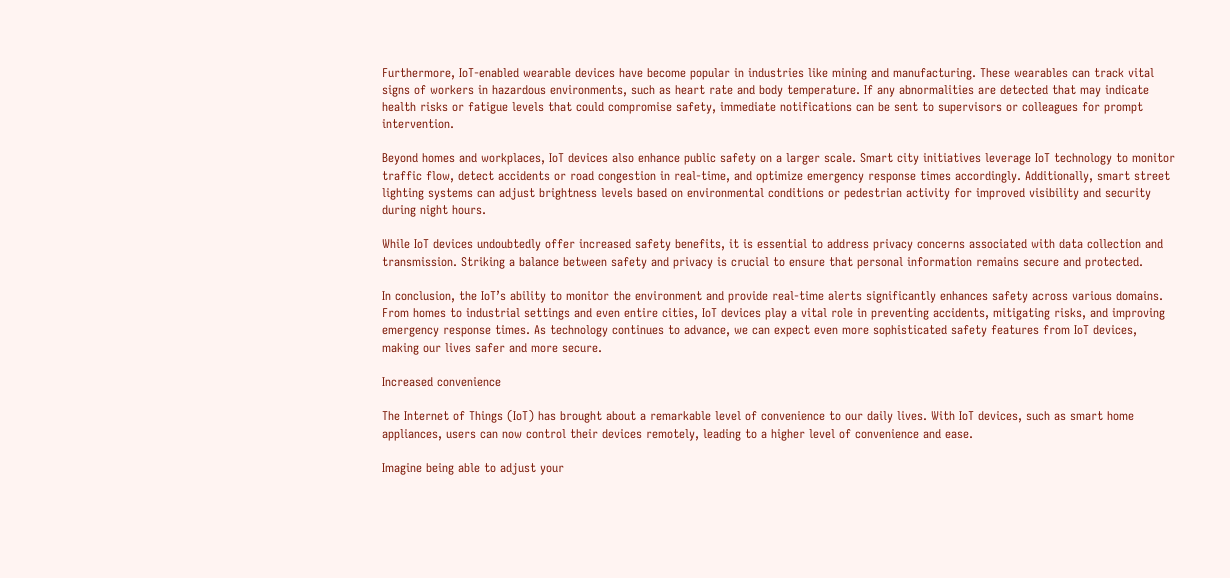Furthermore, IoT-enabled wearable devices have become popular in industries like mining and manufacturing. These wearables can track vital signs of workers in hazardous environments, such as heart rate and body temperature. If any abnormalities are detected that may indicate health risks or fatigue levels that could compromise safety, immediate notifications can be sent to supervisors or colleagues for prompt intervention.

Beyond homes and workplaces, IoT devices also enhance public safety on a larger scale. Smart city initiatives leverage IoT technology to monitor traffic flow, detect accidents or road congestion in real-time, and optimize emergency response times accordingly. Additionally, smart street lighting systems can adjust brightness levels based on environmental conditions or pedestrian activity for improved visibility and security during night hours.

While IoT devices undoubtedly offer increased safety benefits, it is essential to address privacy concerns associated with data collection and transmission. Striking a balance between safety and privacy is crucial to ensure that personal information remains secure and protected.

In conclusion, the IoT’s ability to monitor the environment and provide real-time alerts significantly enhances safety across various domains. From homes to industrial settings and even entire cities, IoT devices play a vital role in preventing accidents, mitigating risks, and improving emergency response times. As technology continues to advance, we can expect even more sophisticated safety features from IoT devices, making our lives safer and more secure.

Increased convenience

The Internet of Things (IoT) has brought about a remarkable level of convenience to our daily lives. With IoT devices, such as smart home appliances, users can now control their devices remotely, leading to a higher level of convenience and ease.

Imagine being able to adjust your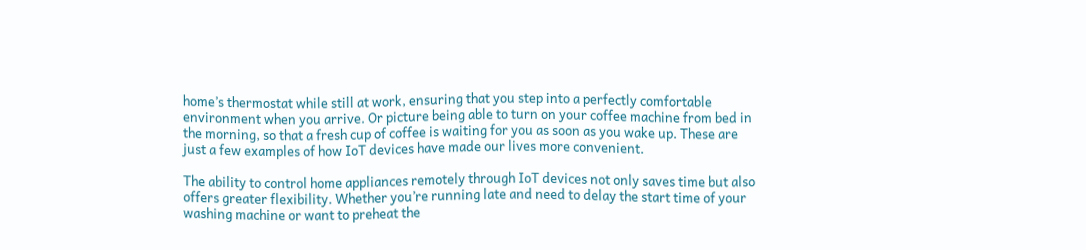home’s thermostat while still at work, ensuring that you step into a perfectly comfortable environment when you arrive. Or picture being able to turn on your coffee machine from bed in the morning, so that a fresh cup of coffee is waiting for you as soon as you wake up. These are just a few examples of how IoT devices have made our lives more convenient.

The ability to control home appliances remotely through IoT devices not only saves time but also offers greater flexibility. Whether you’re running late and need to delay the start time of your washing machine or want to preheat the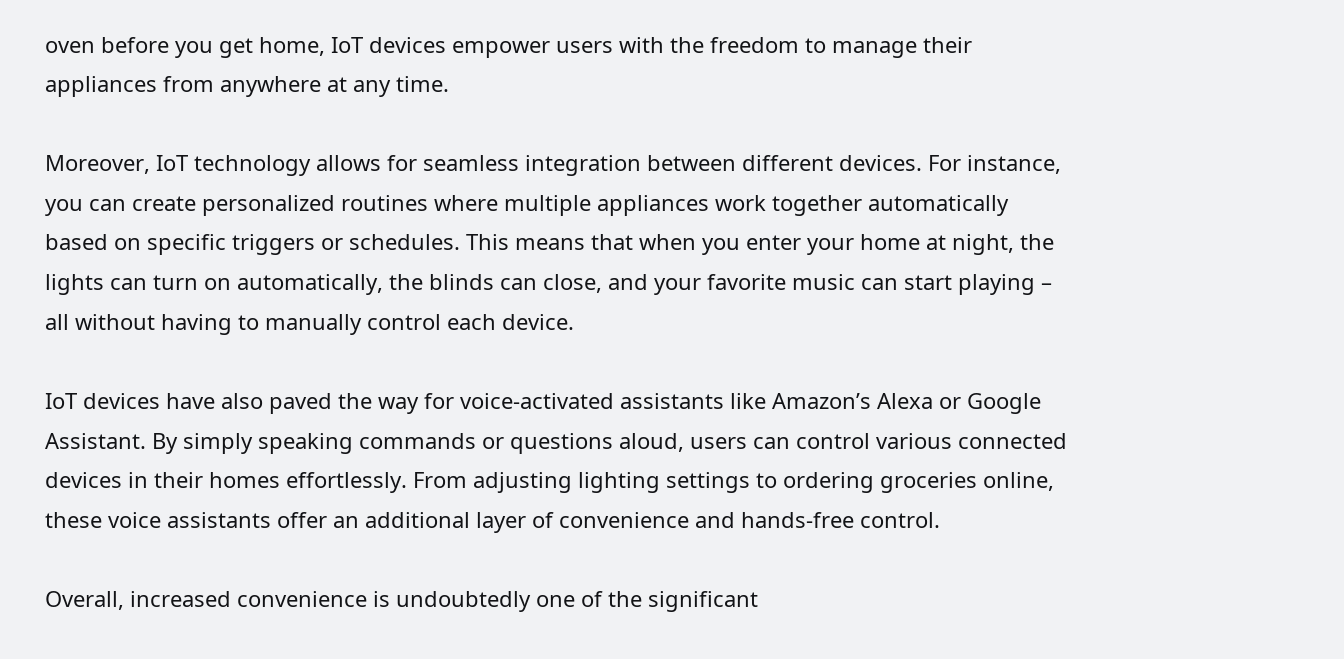oven before you get home, IoT devices empower users with the freedom to manage their appliances from anywhere at any time.

Moreover, IoT technology allows for seamless integration between different devices. For instance, you can create personalized routines where multiple appliances work together automatically based on specific triggers or schedules. This means that when you enter your home at night, the lights can turn on automatically, the blinds can close, and your favorite music can start playing – all without having to manually control each device.

IoT devices have also paved the way for voice-activated assistants like Amazon’s Alexa or Google Assistant. By simply speaking commands or questions aloud, users can control various connected devices in their homes effortlessly. From adjusting lighting settings to ordering groceries online, these voice assistants offer an additional layer of convenience and hands-free control.

Overall, increased convenience is undoubtedly one of the significant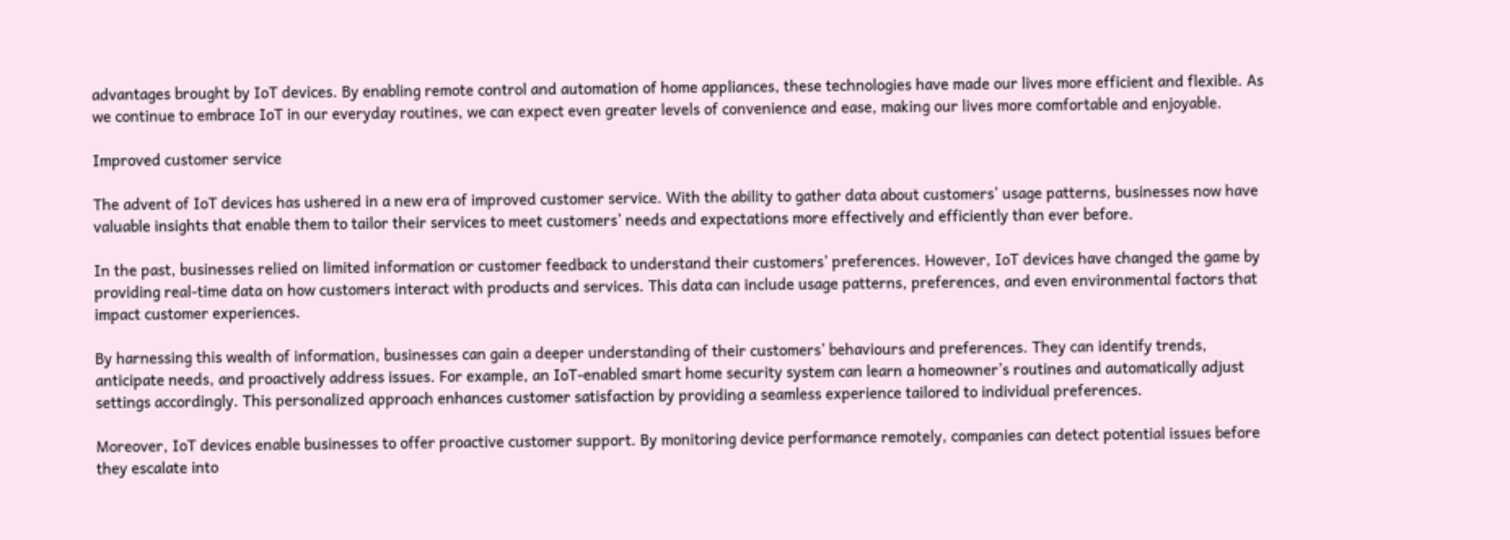advantages brought by IoT devices. By enabling remote control and automation of home appliances, these technologies have made our lives more efficient and flexible. As we continue to embrace IoT in our everyday routines, we can expect even greater levels of convenience and ease, making our lives more comfortable and enjoyable.

Improved customer service

The advent of IoT devices has ushered in a new era of improved customer service. With the ability to gather data about customers’ usage patterns, businesses now have valuable insights that enable them to tailor their services to meet customers’ needs and expectations more effectively and efficiently than ever before.

In the past, businesses relied on limited information or customer feedback to understand their customers’ preferences. However, IoT devices have changed the game by providing real-time data on how customers interact with products and services. This data can include usage patterns, preferences, and even environmental factors that impact customer experiences.

By harnessing this wealth of information, businesses can gain a deeper understanding of their customers’ behaviours and preferences. They can identify trends, anticipate needs, and proactively address issues. For example, an IoT-enabled smart home security system can learn a homeowner’s routines and automatically adjust settings accordingly. This personalized approach enhances customer satisfaction by providing a seamless experience tailored to individual preferences.

Moreover, IoT devices enable businesses to offer proactive customer support. By monitoring device performance remotely, companies can detect potential issues before they escalate into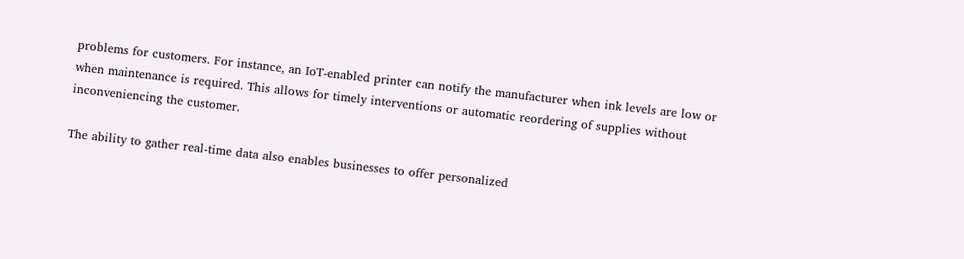problems for customers. For instance, an IoT-enabled printer can notify the manufacturer when ink levels are low or when maintenance is required. This allows for timely interventions or automatic reordering of supplies without inconveniencing the customer.

The ability to gather real-time data also enables businesses to offer personalized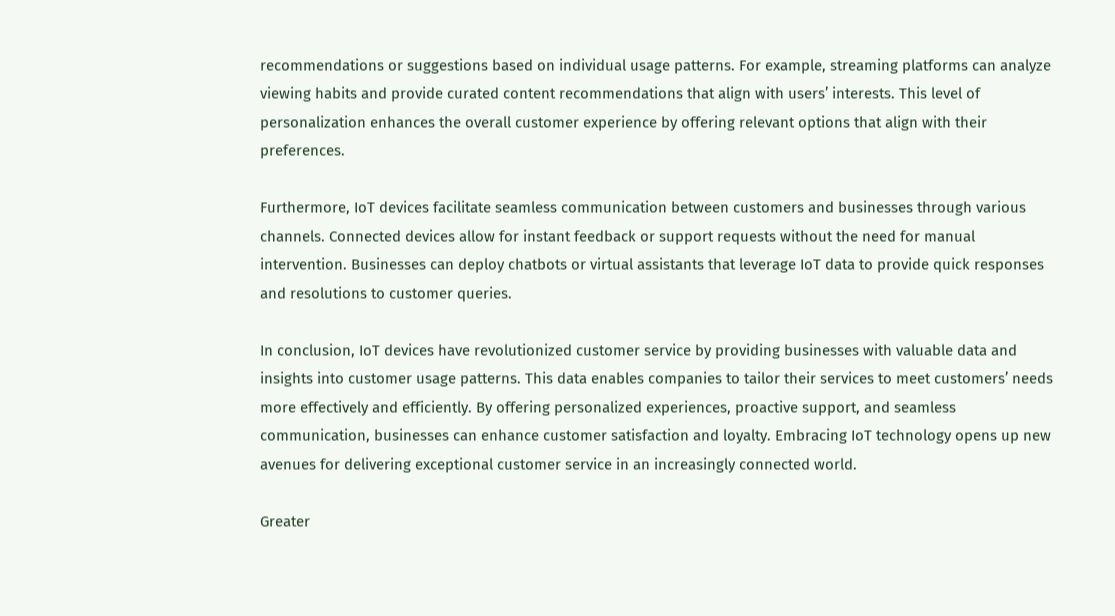recommendations or suggestions based on individual usage patterns. For example, streaming platforms can analyze viewing habits and provide curated content recommendations that align with users’ interests. This level of personalization enhances the overall customer experience by offering relevant options that align with their preferences.

Furthermore, IoT devices facilitate seamless communication between customers and businesses through various channels. Connected devices allow for instant feedback or support requests without the need for manual intervention. Businesses can deploy chatbots or virtual assistants that leverage IoT data to provide quick responses and resolutions to customer queries.

In conclusion, IoT devices have revolutionized customer service by providing businesses with valuable data and insights into customer usage patterns. This data enables companies to tailor their services to meet customers’ needs more effectively and efficiently. By offering personalized experiences, proactive support, and seamless communication, businesses can enhance customer satisfaction and loyalty. Embracing IoT technology opens up new avenues for delivering exceptional customer service in an increasingly connected world.

Greater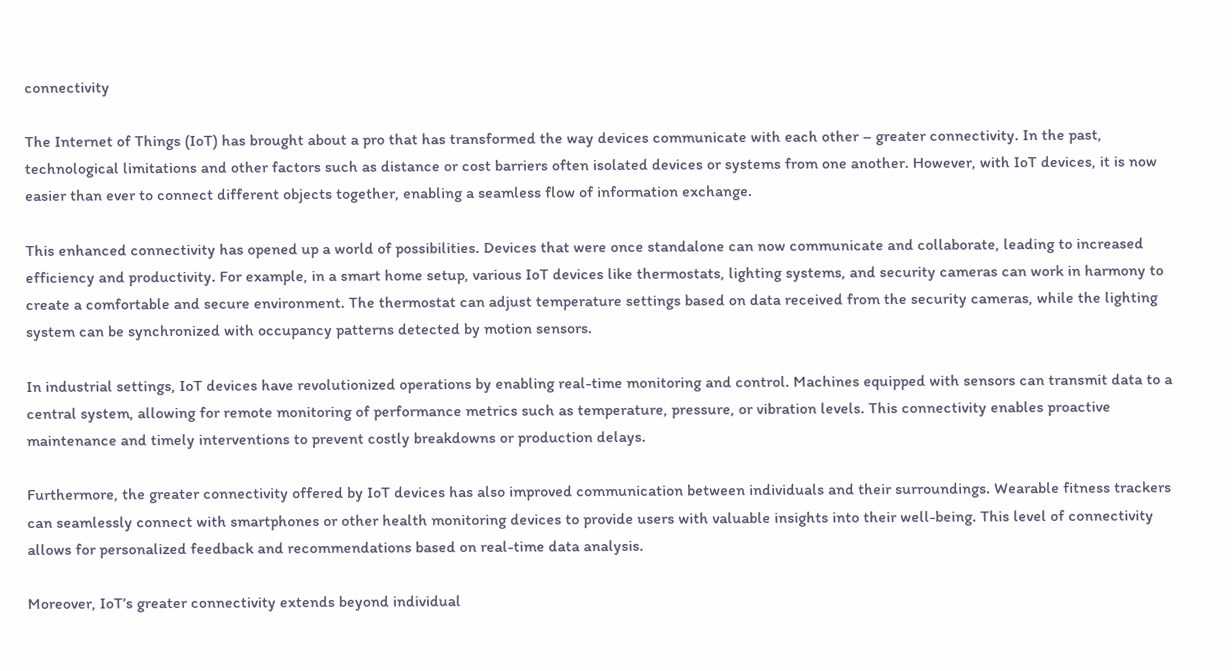connectivity

The Internet of Things (IoT) has brought about a pro that has transformed the way devices communicate with each other – greater connectivity. In the past, technological limitations and other factors such as distance or cost barriers often isolated devices or systems from one another. However, with IoT devices, it is now easier than ever to connect different objects together, enabling a seamless flow of information exchange.

This enhanced connectivity has opened up a world of possibilities. Devices that were once standalone can now communicate and collaborate, leading to increased efficiency and productivity. For example, in a smart home setup, various IoT devices like thermostats, lighting systems, and security cameras can work in harmony to create a comfortable and secure environment. The thermostat can adjust temperature settings based on data received from the security cameras, while the lighting system can be synchronized with occupancy patterns detected by motion sensors.

In industrial settings, IoT devices have revolutionized operations by enabling real-time monitoring and control. Machines equipped with sensors can transmit data to a central system, allowing for remote monitoring of performance metrics such as temperature, pressure, or vibration levels. This connectivity enables proactive maintenance and timely interventions to prevent costly breakdowns or production delays.

Furthermore, the greater connectivity offered by IoT devices has also improved communication between individuals and their surroundings. Wearable fitness trackers can seamlessly connect with smartphones or other health monitoring devices to provide users with valuable insights into their well-being. This level of connectivity allows for personalized feedback and recommendations based on real-time data analysis.

Moreover, IoT’s greater connectivity extends beyond individual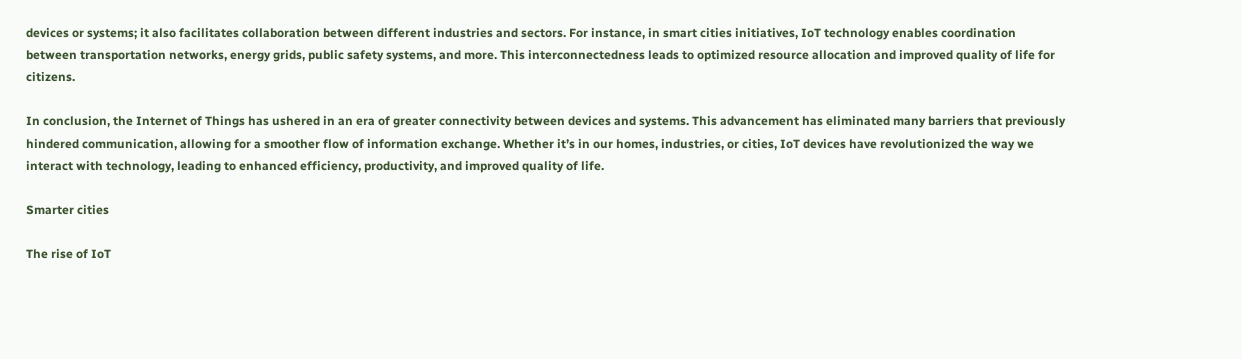devices or systems; it also facilitates collaboration between different industries and sectors. For instance, in smart cities initiatives, IoT technology enables coordination between transportation networks, energy grids, public safety systems, and more. This interconnectedness leads to optimized resource allocation and improved quality of life for citizens.

In conclusion, the Internet of Things has ushered in an era of greater connectivity between devices and systems. This advancement has eliminated many barriers that previously hindered communication, allowing for a smoother flow of information exchange. Whether it’s in our homes, industries, or cities, IoT devices have revolutionized the way we interact with technology, leading to enhanced efficiency, productivity, and improved quality of life.

Smarter cities

The rise of IoT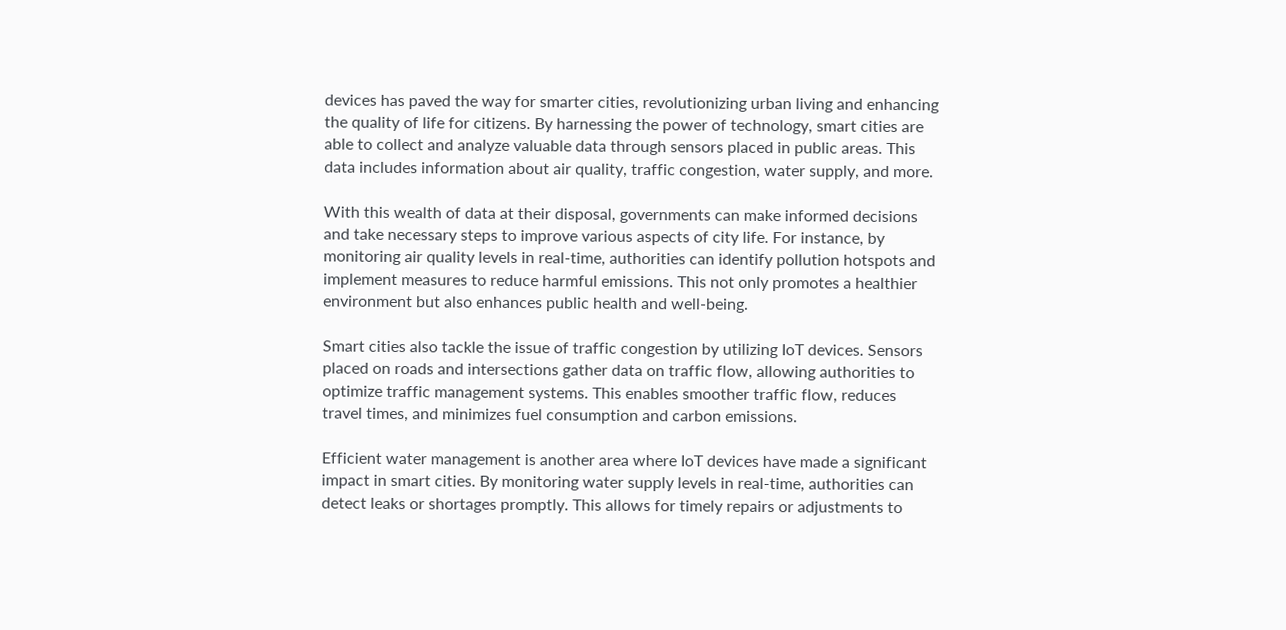devices has paved the way for smarter cities, revolutionizing urban living and enhancing the quality of life for citizens. By harnessing the power of technology, smart cities are able to collect and analyze valuable data through sensors placed in public areas. This data includes information about air quality, traffic congestion, water supply, and more.

With this wealth of data at their disposal, governments can make informed decisions and take necessary steps to improve various aspects of city life. For instance, by monitoring air quality levels in real-time, authorities can identify pollution hotspots and implement measures to reduce harmful emissions. This not only promotes a healthier environment but also enhances public health and well-being.

Smart cities also tackle the issue of traffic congestion by utilizing IoT devices. Sensors placed on roads and intersections gather data on traffic flow, allowing authorities to optimize traffic management systems. This enables smoother traffic flow, reduces travel times, and minimizes fuel consumption and carbon emissions.

Efficient water management is another area where IoT devices have made a significant impact in smart cities. By monitoring water supply levels in real-time, authorities can detect leaks or shortages promptly. This allows for timely repairs or adjustments to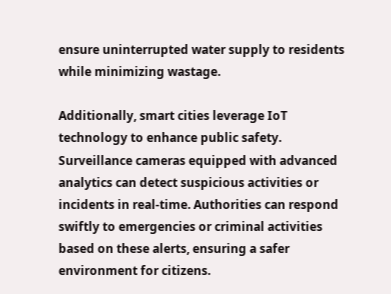ensure uninterrupted water supply to residents while minimizing wastage.

Additionally, smart cities leverage IoT technology to enhance public safety. Surveillance cameras equipped with advanced analytics can detect suspicious activities or incidents in real-time. Authorities can respond swiftly to emergencies or criminal activities based on these alerts, ensuring a safer environment for citizens.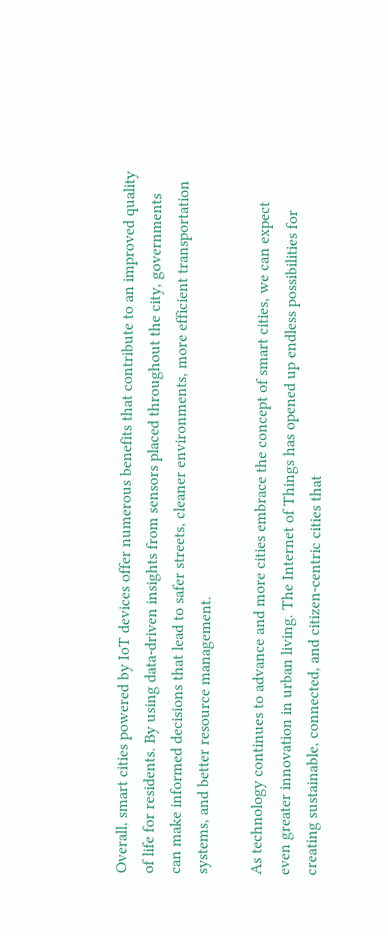Overall, smart cities powered by IoT devices offer numerous benefits that contribute to an improved quality of life for residents. By using data-driven insights from sensors placed throughout the city, governments can make informed decisions that lead to safer streets, cleaner environments, more efficient transportation systems, and better resource management.

As technology continues to advance and more cities embrace the concept of smart cities, we can expect even greater innovation in urban living. The Internet of Things has opened up endless possibilities for creating sustainable, connected, and citizen-centric cities that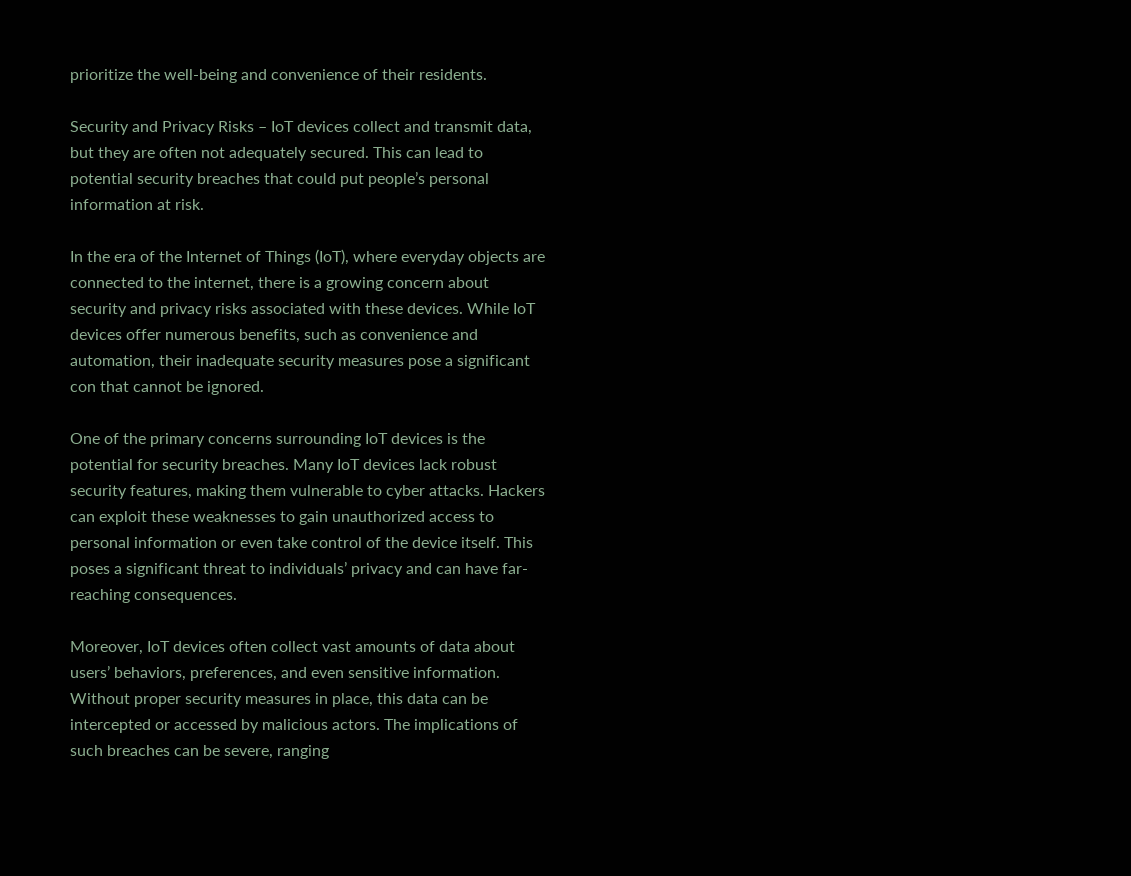prioritize the well-being and convenience of their residents.

Security and Privacy Risks – IoT devices collect and transmit data, but they are often not adequately secured. This can lead to potential security breaches that could put people’s personal information at risk.

In the era of the Internet of Things (IoT), where everyday objects are connected to the internet, there is a growing concern about security and privacy risks associated with these devices. While IoT devices offer numerous benefits, such as convenience and automation, their inadequate security measures pose a significant con that cannot be ignored.

One of the primary concerns surrounding IoT devices is the potential for security breaches. Many IoT devices lack robust security features, making them vulnerable to cyber attacks. Hackers can exploit these weaknesses to gain unauthorized access to personal information or even take control of the device itself. This poses a significant threat to individuals’ privacy and can have far-reaching consequences.

Moreover, IoT devices often collect vast amounts of data about users’ behaviors, preferences, and even sensitive information. Without proper security measures in place, this data can be intercepted or accessed by malicious actors. The implications of such breaches can be severe, ranging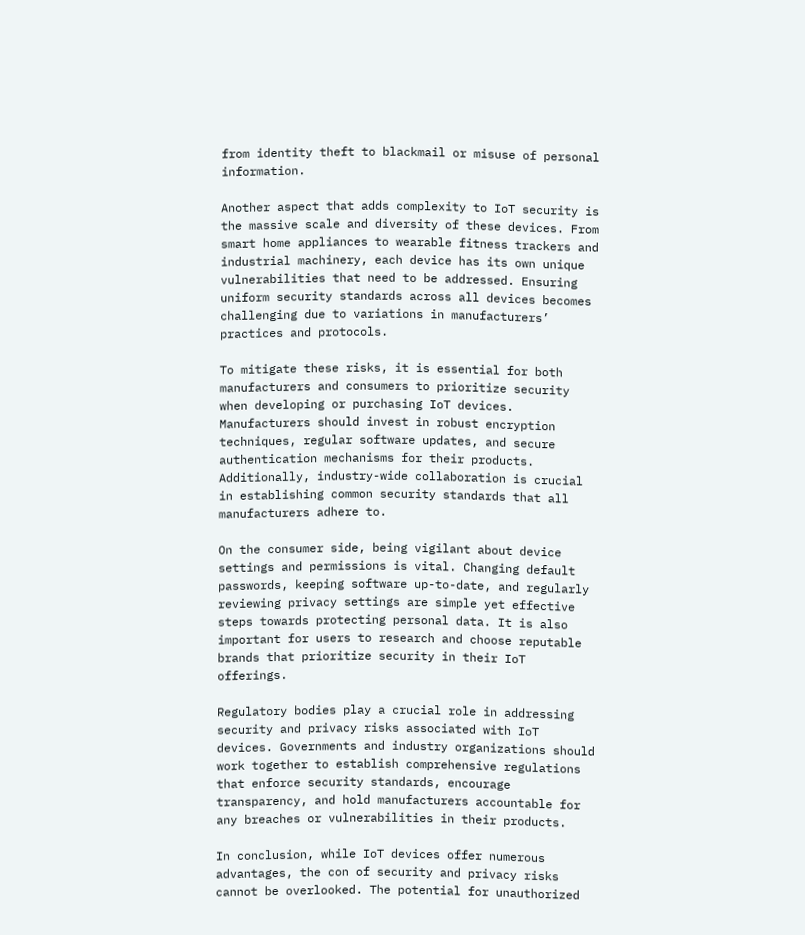from identity theft to blackmail or misuse of personal information.

Another aspect that adds complexity to IoT security is the massive scale and diversity of these devices. From smart home appliances to wearable fitness trackers and industrial machinery, each device has its own unique vulnerabilities that need to be addressed. Ensuring uniform security standards across all devices becomes challenging due to variations in manufacturers’ practices and protocols.

To mitigate these risks, it is essential for both manufacturers and consumers to prioritize security when developing or purchasing IoT devices. Manufacturers should invest in robust encryption techniques, regular software updates, and secure authentication mechanisms for their products. Additionally, industry-wide collaboration is crucial in establishing common security standards that all manufacturers adhere to.

On the consumer side, being vigilant about device settings and permissions is vital. Changing default passwords, keeping software up-to-date, and regularly reviewing privacy settings are simple yet effective steps towards protecting personal data. It is also important for users to research and choose reputable brands that prioritize security in their IoT offerings.

Regulatory bodies play a crucial role in addressing security and privacy risks associated with IoT devices. Governments and industry organizations should work together to establish comprehensive regulations that enforce security standards, encourage transparency, and hold manufacturers accountable for any breaches or vulnerabilities in their products.

In conclusion, while IoT devices offer numerous advantages, the con of security and privacy risks cannot be overlooked. The potential for unauthorized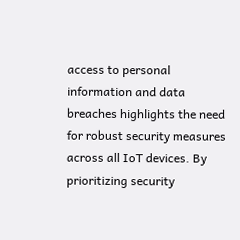access to personal information and data breaches highlights the need for robust security measures across all IoT devices. By prioritizing security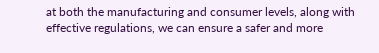at both the manufacturing and consumer levels, along with effective regulations, we can ensure a safer and more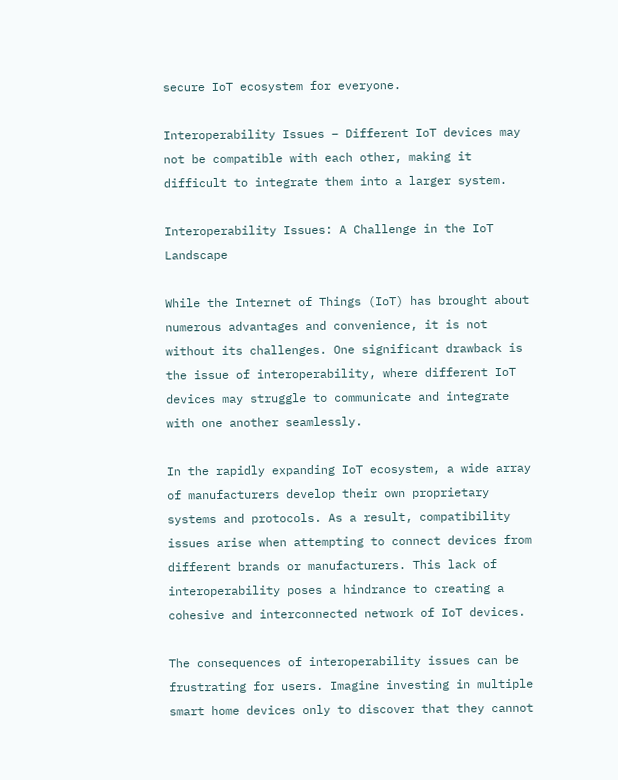secure IoT ecosystem for everyone.

Interoperability Issues – Different IoT devices may not be compatible with each other, making it difficult to integrate them into a larger system.

Interoperability Issues: A Challenge in the IoT Landscape

While the Internet of Things (IoT) has brought about numerous advantages and convenience, it is not without its challenges. One significant drawback is the issue of interoperability, where different IoT devices may struggle to communicate and integrate with one another seamlessly.

In the rapidly expanding IoT ecosystem, a wide array of manufacturers develop their own proprietary systems and protocols. As a result, compatibility issues arise when attempting to connect devices from different brands or manufacturers. This lack of interoperability poses a hindrance to creating a cohesive and interconnected network of IoT devices.

The consequences of interoperability issues can be frustrating for users. Imagine investing in multiple smart home devices only to discover that they cannot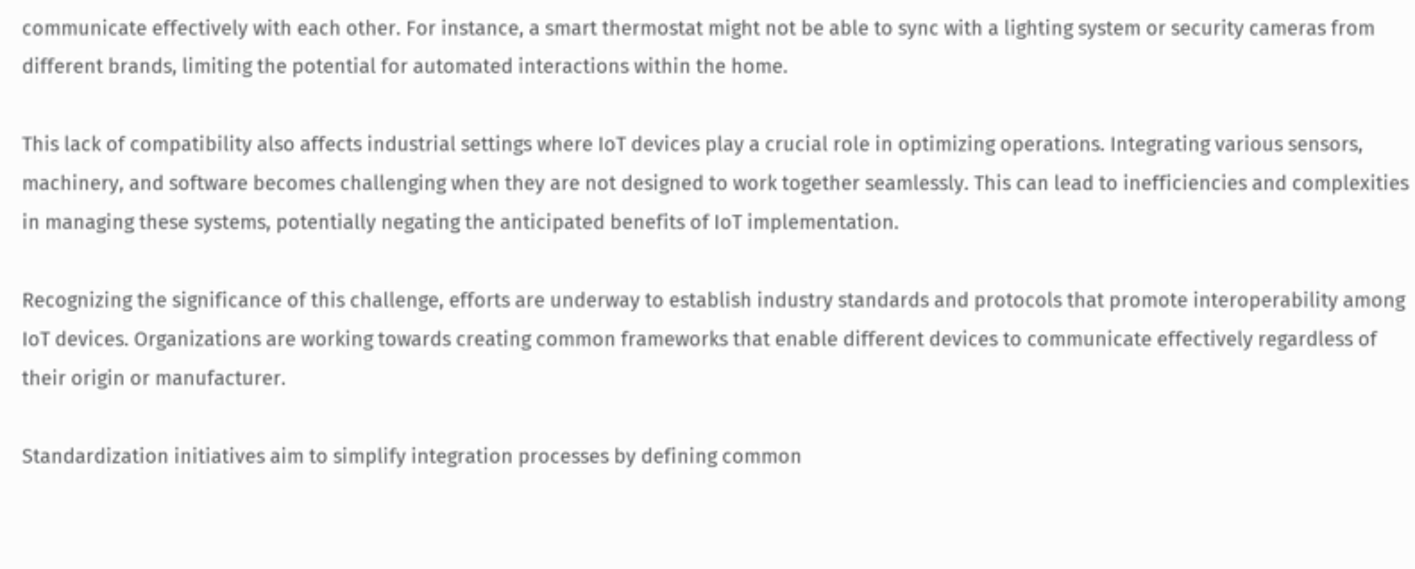communicate effectively with each other. For instance, a smart thermostat might not be able to sync with a lighting system or security cameras from different brands, limiting the potential for automated interactions within the home.

This lack of compatibility also affects industrial settings where IoT devices play a crucial role in optimizing operations. Integrating various sensors, machinery, and software becomes challenging when they are not designed to work together seamlessly. This can lead to inefficiencies and complexities in managing these systems, potentially negating the anticipated benefits of IoT implementation.

Recognizing the significance of this challenge, efforts are underway to establish industry standards and protocols that promote interoperability among IoT devices. Organizations are working towards creating common frameworks that enable different devices to communicate effectively regardless of their origin or manufacturer.

Standardization initiatives aim to simplify integration processes by defining common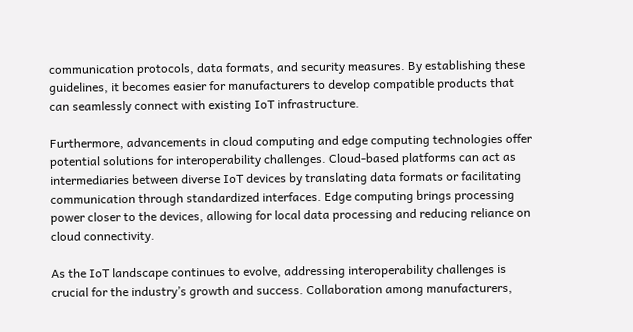communication protocols, data formats, and security measures. By establishing these guidelines, it becomes easier for manufacturers to develop compatible products that can seamlessly connect with existing IoT infrastructure.

Furthermore, advancements in cloud computing and edge computing technologies offer potential solutions for interoperability challenges. Cloud-based platforms can act as intermediaries between diverse IoT devices by translating data formats or facilitating communication through standardized interfaces. Edge computing brings processing power closer to the devices, allowing for local data processing and reducing reliance on cloud connectivity.

As the IoT landscape continues to evolve, addressing interoperability challenges is crucial for the industry’s growth and success. Collaboration among manufacturers,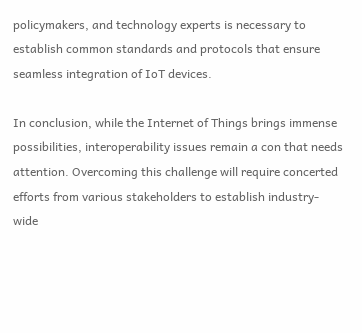policymakers, and technology experts is necessary to establish common standards and protocols that ensure seamless integration of IoT devices.

In conclusion, while the Internet of Things brings immense possibilities, interoperability issues remain a con that needs attention. Overcoming this challenge will require concerted efforts from various stakeholders to establish industry-wide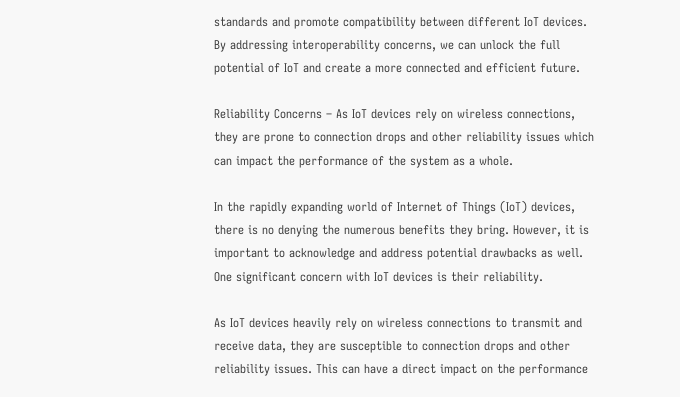standards and promote compatibility between different IoT devices. By addressing interoperability concerns, we can unlock the full potential of IoT and create a more connected and efficient future.

Reliability Concerns – As IoT devices rely on wireless connections, they are prone to connection drops and other reliability issues which can impact the performance of the system as a whole.

In the rapidly expanding world of Internet of Things (IoT) devices, there is no denying the numerous benefits they bring. However, it is important to acknowledge and address potential drawbacks as well. One significant concern with IoT devices is their reliability.

As IoT devices heavily rely on wireless connections to transmit and receive data, they are susceptible to connection drops and other reliability issues. This can have a direct impact on the performance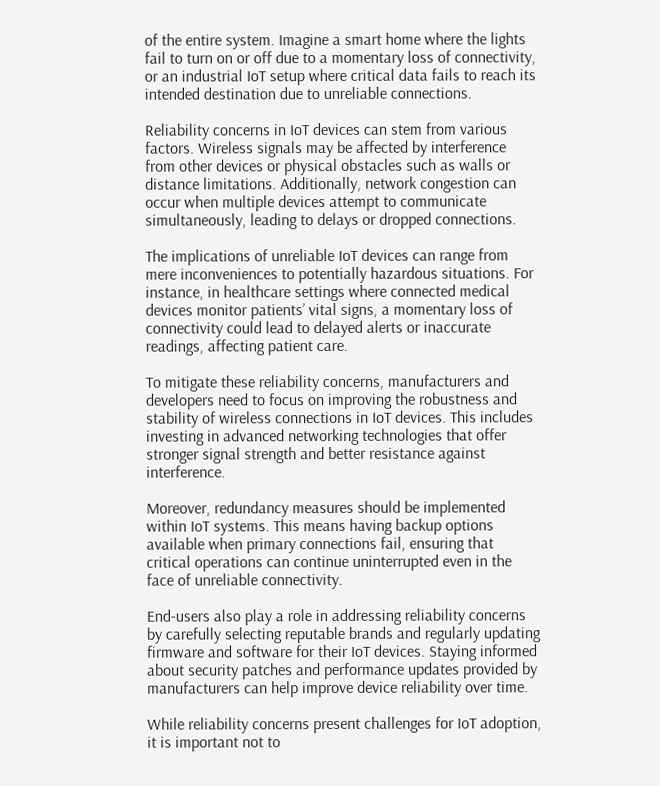of the entire system. Imagine a smart home where the lights fail to turn on or off due to a momentary loss of connectivity, or an industrial IoT setup where critical data fails to reach its intended destination due to unreliable connections.

Reliability concerns in IoT devices can stem from various factors. Wireless signals may be affected by interference from other devices or physical obstacles such as walls or distance limitations. Additionally, network congestion can occur when multiple devices attempt to communicate simultaneously, leading to delays or dropped connections.

The implications of unreliable IoT devices can range from mere inconveniences to potentially hazardous situations. For instance, in healthcare settings where connected medical devices monitor patients’ vital signs, a momentary loss of connectivity could lead to delayed alerts or inaccurate readings, affecting patient care.

To mitigate these reliability concerns, manufacturers and developers need to focus on improving the robustness and stability of wireless connections in IoT devices. This includes investing in advanced networking technologies that offer stronger signal strength and better resistance against interference.

Moreover, redundancy measures should be implemented within IoT systems. This means having backup options available when primary connections fail, ensuring that critical operations can continue uninterrupted even in the face of unreliable connectivity.

End-users also play a role in addressing reliability concerns by carefully selecting reputable brands and regularly updating firmware and software for their IoT devices. Staying informed about security patches and performance updates provided by manufacturers can help improve device reliability over time.

While reliability concerns present challenges for IoT adoption, it is important not to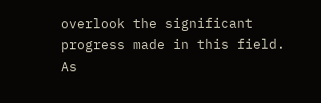overlook the significant progress made in this field. As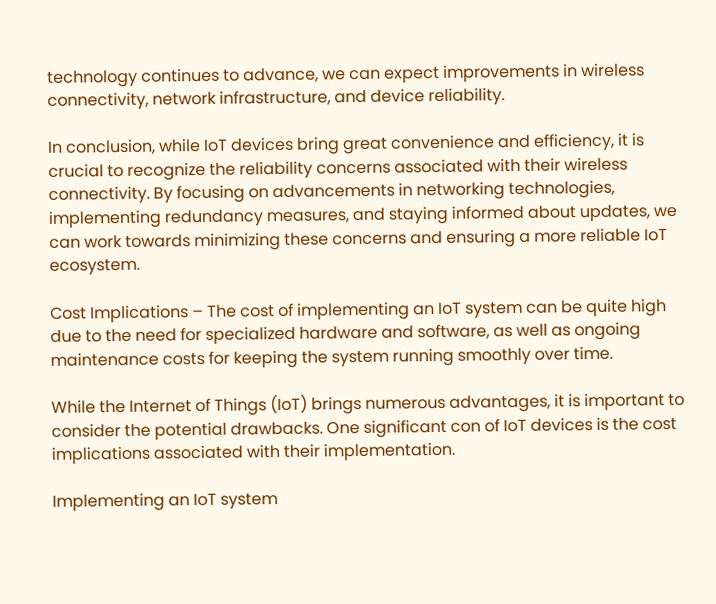technology continues to advance, we can expect improvements in wireless connectivity, network infrastructure, and device reliability.

In conclusion, while IoT devices bring great convenience and efficiency, it is crucial to recognize the reliability concerns associated with their wireless connectivity. By focusing on advancements in networking technologies, implementing redundancy measures, and staying informed about updates, we can work towards minimizing these concerns and ensuring a more reliable IoT ecosystem.

Cost Implications – The cost of implementing an IoT system can be quite high due to the need for specialized hardware and software, as well as ongoing maintenance costs for keeping the system running smoothly over time.

While the Internet of Things (IoT) brings numerous advantages, it is important to consider the potential drawbacks. One significant con of IoT devices is the cost implications associated with their implementation.

Implementing an IoT system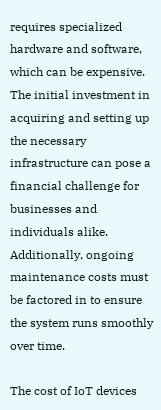requires specialized hardware and software, which can be expensive. The initial investment in acquiring and setting up the necessary infrastructure can pose a financial challenge for businesses and individuals alike. Additionally, ongoing maintenance costs must be factored in to ensure the system runs smoothly over time.

The cost of IoT devices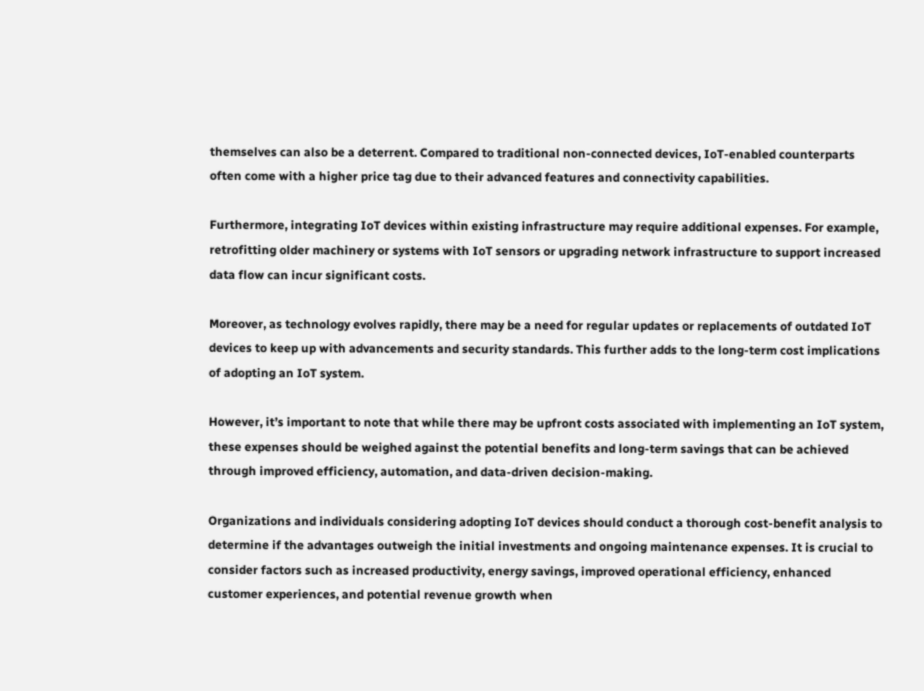themselves can also be a deterrent. Compared to traditional non-connected devices, IoT-enabled counterparts often come with a higher price tag due to their advanced features and connectivity capabilities.

Furthermore, integrating IoT devices within existing infrastructure may require additional expenses. For example, retrofitting older machinery or systems with IoT sensors or upgrading network infrastructure to support increased data flow can incur significant costs.

Moreover, as technology evolves rapidly, there may be a need for regular updates or replacements of outdated IoT devices to keep up with advancements and security standards. This further adds to the long-term cost implications of adopting an IoT system.

However, it’s important to note that while there may be upfront costs associated with implementing an IoT system, these expenses should be weighed against the potential benefits and long-term savings that can be achieved through improved efficiency, automation, and data-driven decision-making.

Organizations and individuals considering adopting IoT devices should conduct a thorough cost-benefit analysis to determine if the advantages outweigh the initial investments and ongoing maintenance expenses. It is crucial to consider factors such as increased productivity, energy savings, improved operational efficiency, enhanced customer experiences, and potential revenue growth when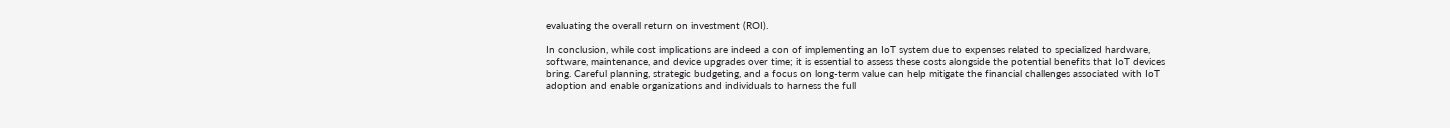evaluating the overall return on investment (ROI).

In conclusion, while cost implications are indeed a con of implementing an IoT system due to expenses related to specialized hardware, software, maintenance, and device upgrades over time; it is essential to assess these costs alongside the potential benefits that IoT devices bring. Careful planning, strategic budgeting, and a focus on long-term value can help mitigate the financial challenges associated with IoT adoption and enable organizations and individuals to harness the full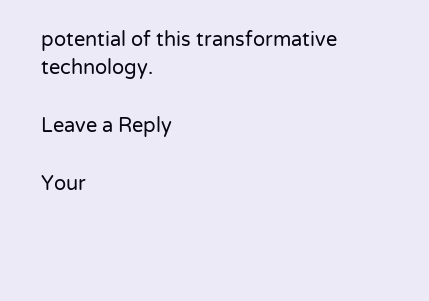potential of this transformative technology.

Leave a Reply

Your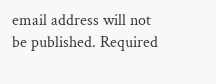email address will not be published. Required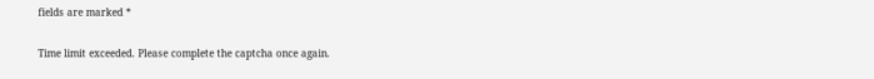fields are marked *

Time limit exceeded. Please complete the captcha once again.